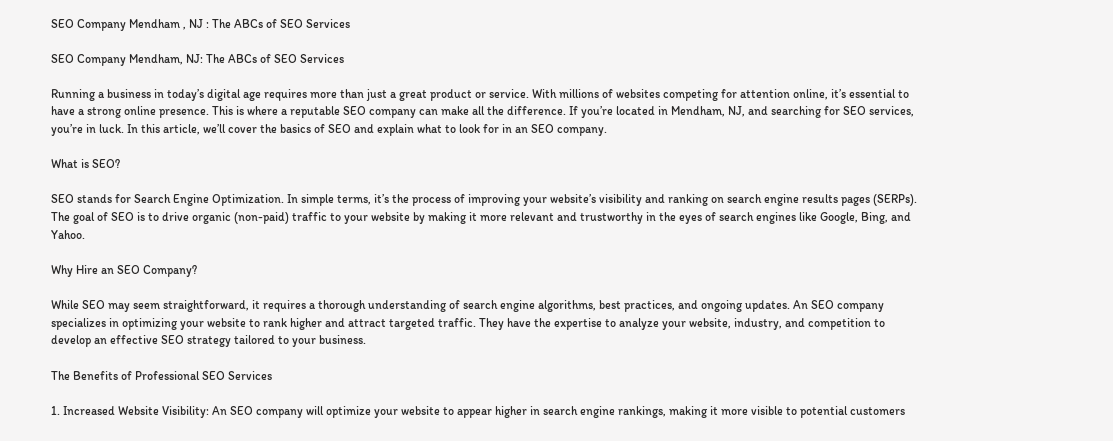SEO Company Mendham , NJ : The ABCs of SEO Services

SEO Company Mendham, NJ: The ABCs of SEO Services

Running a business in today’s digital age requires more than just a great product or service. With millions of websites competing for attention online, it’s essential to have a strong online presence. This is where a reputable SEO company can make all the difference. If you’re located in Mendham, NJ, and searching for SEO services, you’re in luck. In this article, we’ll cover the basics of SEO and explain what to look for in an SEO company.

What is SEO?

SEO stands for Search Engine Optimization. In simple terms, it’s the process of improving your website’s visibility and ranking on search engine results pages (SERPs). The goal of SEO is to drive organic (non-paid) traffic to your website by making it more relevant and trustworthy in the eyes of search engines like Google, Bing, and Yahoo.

Why Hire an SEO Company?

While SEO may seem straightforward, it requires a thorough understanding of search engine algorithms, best practices, and ongoing updates. An SEO company specializes in optimizing your website to rank higher and attract targeted traffic. They have the expertise to analyze your website, industry, and competition to develop an effective SEO strategy tailored to your business.

The Benefits of Professional SEO Services

1. Increased Website Visibility: An SEO company will optimize your website to appear higher in search engine rankings, making it more visible to potential customers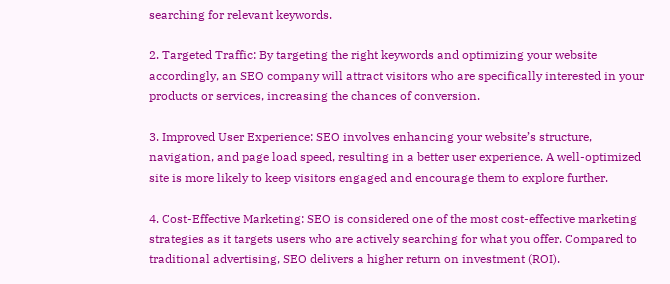searching for relevant keywords.

2. Targeted Traffic: By targeting the right keywords and optimizing your website accordingly, an SEO company will attract visitors who are specifically interested in your products or services, increasing the chances of conversion.

3. Improved User Experience: SEO involves enhancing your website’s structure, navigation, and page load speed, resulting in a better user experience. A well-optimized site is more likely to keep visitors engaged and encourage them to explore further.

4. Cost-Effective Marketing: SEO is considered one of the most cost-effective marketing strategies as it targets users who are actively searching for what you offer. Compared to traditional advertising, SEO delivers a higher return on investment (ROI).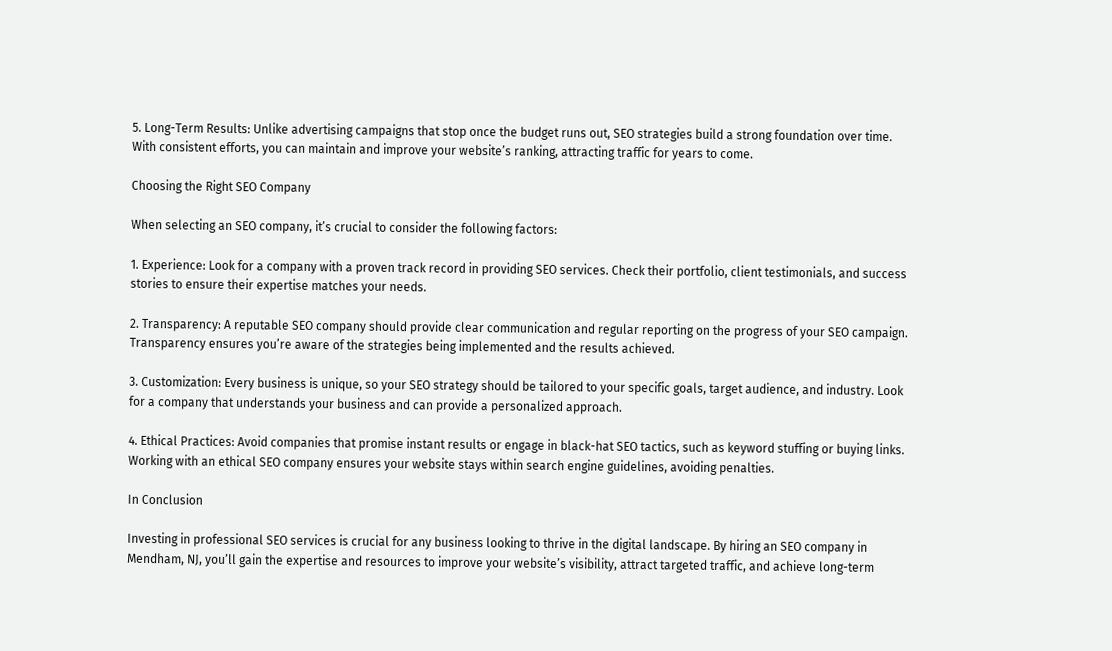5. Long-Term Results: Unlike advertising campaigns that stop once the budget runs out, SEO strategies build a strong foundation over time. With consistent efforts, you can maintain and improve your website’s ranking, attracting traffic for years to come.

Choosing the Right SEO Company

When selecting an SEO company, it’s crucial to consider the following factors:

1. Experience: Look for a company with a proven track record in providing SEO services. Check their portfolio, client testimonials, and success stories to ensure their expertise matches your needs.

2. Transparency: A reputable SEO company should provide clear communication and regular reporting on the progress of your SEO campaign. Transparency ensures you’re aware of the strategies being implemented and the results achieved.

3. Customization: Every business is unique, so your SEO strategy should be tailored to your specific goals, target audience, and industry. Look for a company that understands your business and can provide a personalized approach.

4. Ethical Practices: Avoid companies that promise instant results or engage in black-hat SEO tactics, such as keyword stuffing or buying links. Working with an ethical SEO company ensures your website stays within search engine guidelines, avoiding penalties.

In Conclusion

Investing in professional SEO services is crucial for any business looking to thrive in the digital landscape. By hiring an SEO company in Mendham, NJ, you’ll gain the expertise and resources to improve your website’s visibility, attract targeted traffic, and achieve long-term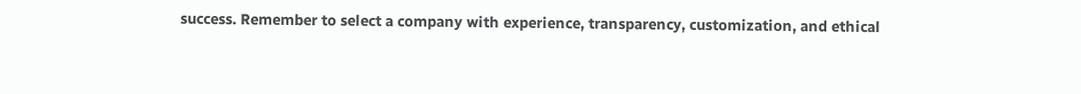success. Remember to select a company with experience, transparency, customization, and ethical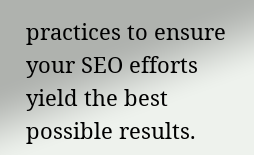practices to ensure your SEO efforts yield the best possible results.